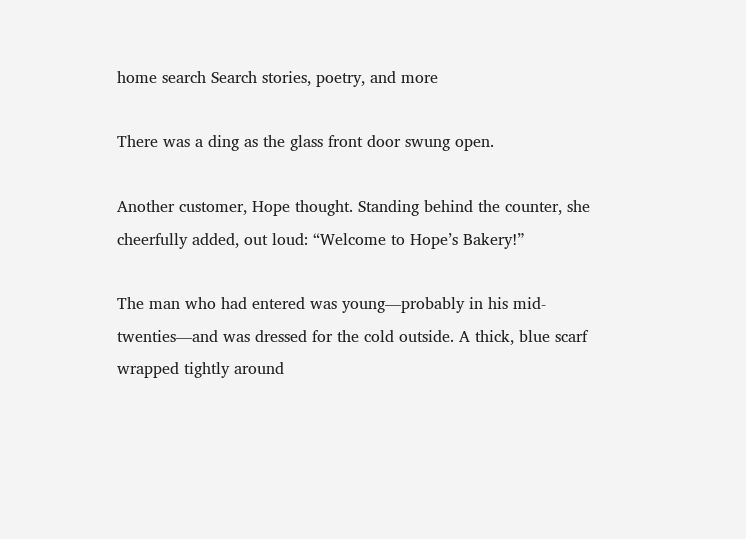home search Search stories, poetry, and more

There was a ding as the glass front door swung open.

Another customer, Hope thought. Standing behind the counter, she cheerfully added, out loud: “Welcome to Hope’s Bakery!”

The man who had entered was young—probably in his mid-twenties—and was dressed for the cold outside. A thick, blue scarf wrapped tightly around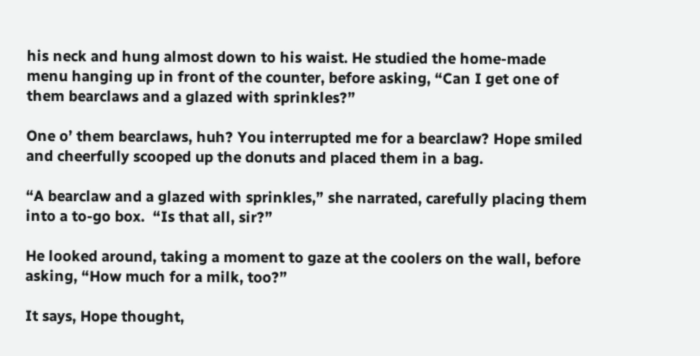his neck and hung almost down to his waist. He studied the home-made menu hanging up in front of the counter, before asking, “Can I get one of them bearclaws and a glazed with sprinkles?”

One o’ them bearclaws, huh? You interrupted me for a bearclaw? Hope smiled and cheerfully scooped up the donuts and placed them in a bag.

“A bearclaw and a glazed with sprinkles,” she narrated, carefully placing them into a to-go box.  “Is that all, sir?”

He looked around, taking a moment to gaze at the coolers on the wall, before asking, “How much for a milk, too?”

It says, Hope thought,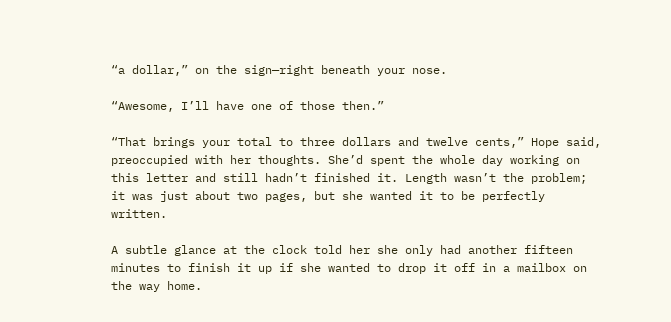“a dollar,” on the sign—right beneath your nose.

“Awesome, I’ll have one of those then.”

“That brings your total to three dollars and twelve cents,” Hope said, preoccupied with her thoughts. She’d spent the whole day working on this letter and still hadn’t finished it. Length wasn’t the problem; it was just about two pages, but she wanted it to be perfectly written.

A subtle glance at the clock told her she only had another fifteen minutes to finish it up if she wanted to drop it off in a mailbox on the way home.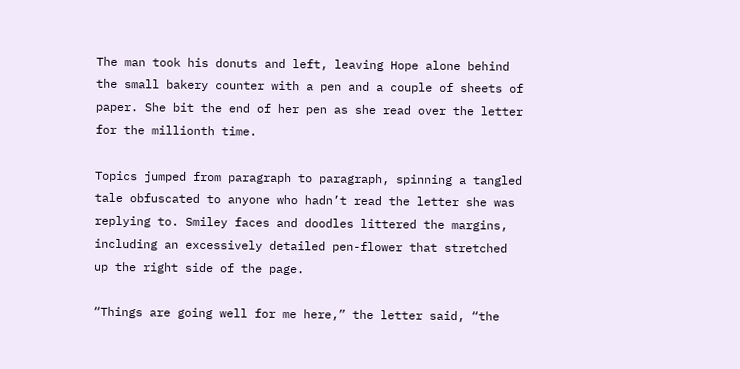The man took his donuts and left, leaving Hope alone behind the small bakery counter with a pen and a couple of sheets of paper. She bit the end of her pen as she read over the letter for the millionth time.

Topics jumped from paragraph to paragraph, spinning a tangled tale obfuscated to anyone who hadn’t read the letter she was replying to. Smiley faces and doodles littered the margins, including an excessively detailed pen-flower that stretched up the right side of the page.

“Things are going well for me here,” the letter said, “the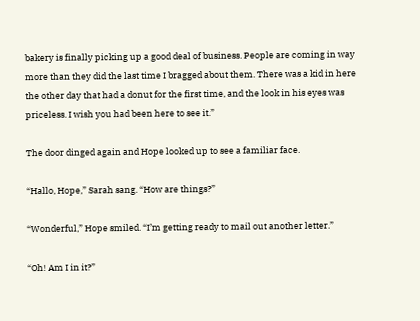bakery is finally picking up a good deal of business. People are coming in way more than they did the last time I bragged about them. There was a kid in here the other day that had a donut for the first time, and the look in his eyes was priceless. I wish you had been here to see it.”

The door dinged again and Hope looked up to see a familiar face.

“Hallo, Hope,” Sarah sang. “How are things?”

“Wonderful,” Hope smiled. “I’m getting ready to mail out another letter.”

“Oh! Am I in it?”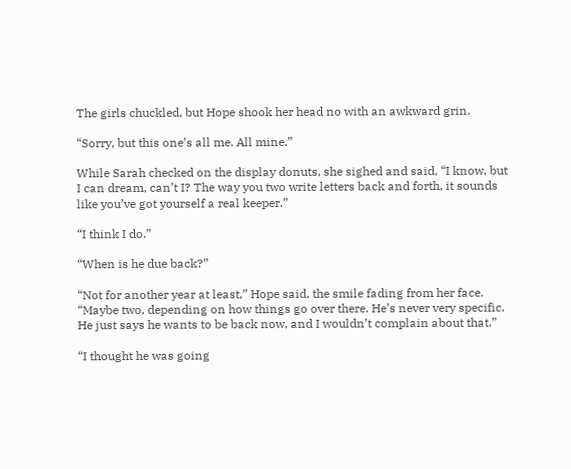The girls chuckled, but Hope shook her head no with an awkward grin.

“Sorry, but this one’s all me. All mine.”

While Sarah checked on the display donuts, she sighed and said, “I know, but I can dream, can’t I? The way you two write letters back and forth, it sounds like you’ve got yourself a real keeper.”

“I think I do.”

“When is he due back?”

“Not for another year at least,” Hope said, the smile fading from her face. “Maybe two, depending on how things go over there. He’s never very specific. He just says he wants to be back now, and I wouldn’t complain about that.”

“I thought he was going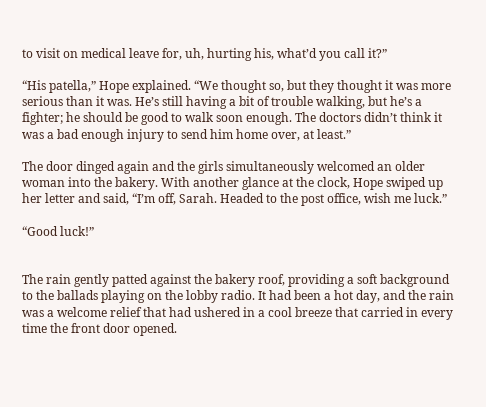to visit on medical leave for, uh, hurting his, what’d you call it?”

“His patella,” Hope explained. “We thought so, but they thought it was more serious than it was. He’s still having a bit of trouble walking, but he’s a fighter; he should be good to walk soon enough. The doctors didn’t think it was a bad enough injury to send him home over, at least.”

The door dinged again and the girls simultaneously welcomed an older woman into the bakery. With another glance at the clock, Hope swiped up her letter and said, “I’m off, Sarah. Headed to the post office, wish me luck.”

“Good luck!”


The rain gently patted against the bakery roof, providing a soft background to the ballads playing on the lobby radio. It had been a hot day, and the rain was a welcome relief that had ushered in a cool breeze that carried in every time the front door opened.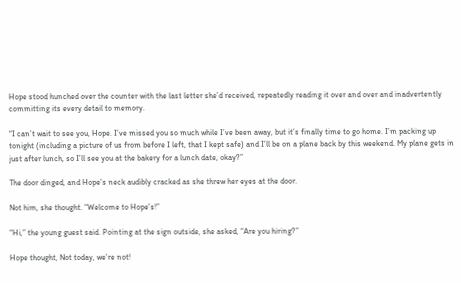Hope stood hunched over the counter with the last letter she’d received, repeatedly reading it over and over and inadvertently committing its every detail to memory.

“I can’t wait to see you, Hope. I’ve missed you so much while I’ve been away, but it’s finally time to go home. I’m packing up tonight (including a picture of us from before I left, that I kept safe) and I’ll be on a plane back by this weekend. My plane gets in just after lunch, so I’ll see you at the bakery for a lunch date, okay?”

The door dinged, and Hope’s neck audibly cracked as she threw her eyes at the door.

Not him, she thought. “Welcome to Hope’s!”

“Hi,” the young guest said. Pointing at the sign outside, she asked, “Are you hiring?”

Hope thought, Not today, we’re not!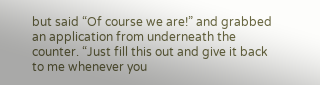but said “Of course we are!” and grabbed an application from underneath the counter. “Just fill this out and give it back to me whenever you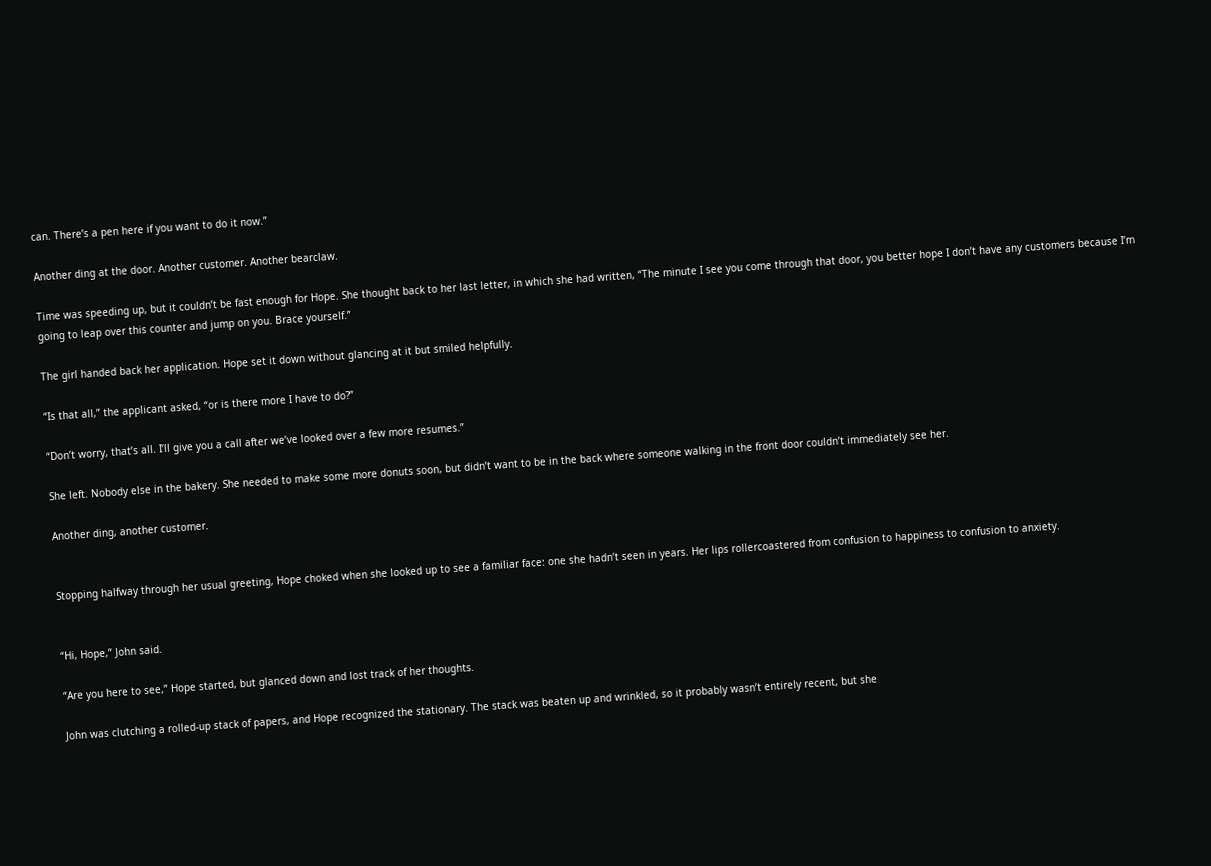can. There’s a pen here if you want to do it now.”

Another ding at the door. Another customer. Another bearclaw.

Time was speeding up, but it couldn’t be fast enough for Hope. She thought back to her last letter, in which she had written, “The minute I see you come through that door, you better hope I don’t have any customers because I’m going to leap over this counter and jump on you. Brace yourself.”

The girl handed back her application. Hope set it down without glancing at it but smiled helpfully.

“Is that all,” the applicant asked, “or is there more I have to do?”

“Don’t worry, that’s all. I’ll give you a call after we’ve looked over a few more resumes.”

She left. Nobody else in the bakery. She needed to make some more donuts soon, but didn’t want to be in the back where someone walking in the front door couldn’t immediately see her.

Another ding, another customer.


Stopping halfway through her usual greeting, Hope choked when she looked up to see a familiar face: one she hadn’t seen in years. Her lips rollercoastered from confusion to happiness to confusion to anxiety.


“Hi, Hope,” John said.

“Are you here to see,” Hope started, but glanced down and lost track of her thoughts.

John was clutching a rolled-up stack of papers, and Hope recognized the stationary. The stack was beaten up and wrinkled, so it probably wasn’t entirely recent, but she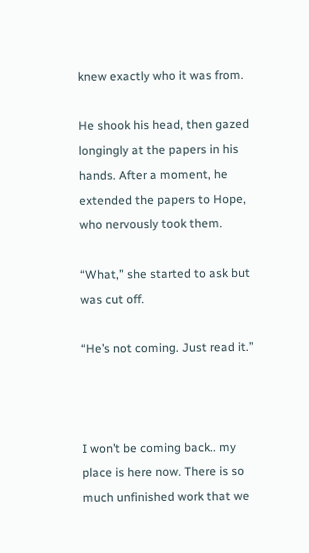knew exactly who it was from.

He shook his head, then gazed longingly at the papers in his hands. After a moment, he extended the papers to Hope, who nervously took them.

“What,” she started to ask but was cut off.

“He’s not coming. Just read it.”



I won’t be coming back.. my place is here now. There is so much unfinished work that we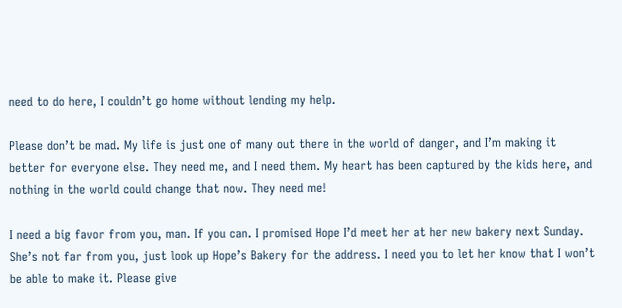need to do here, I couldn’t go home without lending my help.

Please don’t be mad. My life is just one of many out there in the world of danger, and I’m making it better for everyone else. They need me, and I need them. My heart has been captured by the kids here, and nothing in the world could change that now. They need me!

I need a big favor from you, man. If you can. I promised Hope I’d meet her at her new bakery next Sunday. She’s not far from you, just look up Hope’s Bakery for the address. I need you to let her know that I won’t be able to make it. Please give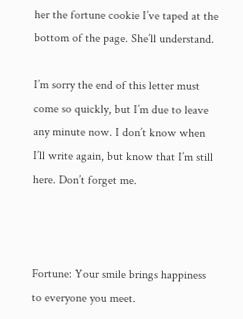her the fortune cookie I’ve taped at the bottom of the page. She’ll understand.

I’m sorry the end of this letter must come so quickly, but I’m due to leave any minute now. I don’t know when I’ll write again, but know that I’m still here. Don’t forget me.



Fortune: Your smile brings happiness to everyone you meet.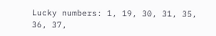Lucky numbers: 1, 19, 30, 31, 35, 36, 37,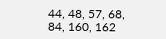44, 48, 57, 68, 84, 160, 162